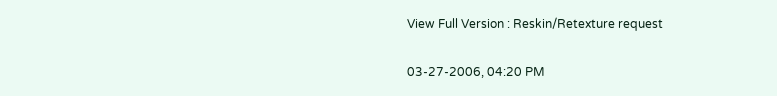View Full Version : Reskin/Retexture request

03-27-2006, 04:20 PM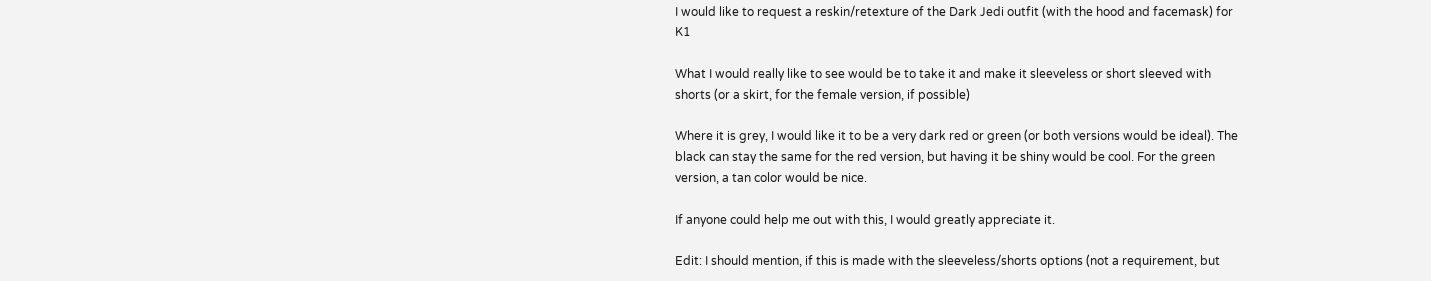I would like to request a reskin/retexture of the Dark Jedi outfit (with the hood and facemask) for K1

What I would really like to see would be to take it and make it sleeveless or short sleeved with shorts (or a skirt, for the female version, if possible)

Where it is grey, I would like it to be a very dark red or green (or both versions would be ideal). The black can stay the same for the red version, but having it be shiny would be cool. For the green version, a tan color would be nice.

If anyone could help me out with this, I would greatly appreciate it.

Edit: I should mention, if this is made with the sleeveless/shorts options (not a requirement, but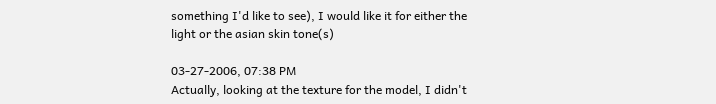something I'd like to see), I would like it for either the light or the asian skin tone(s)

03-27-2006, 07:38 PM
Actually, looking at the texture for the model, I didn't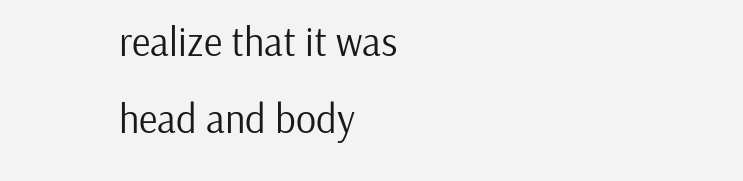realize that it was head and body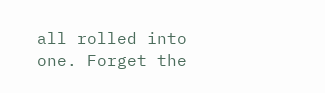all rolled into one. Forget the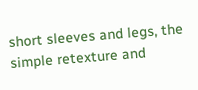short sleeves and legs, the simple retexture and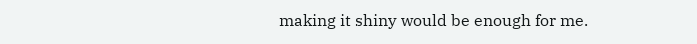making it shiny would be enough for me.